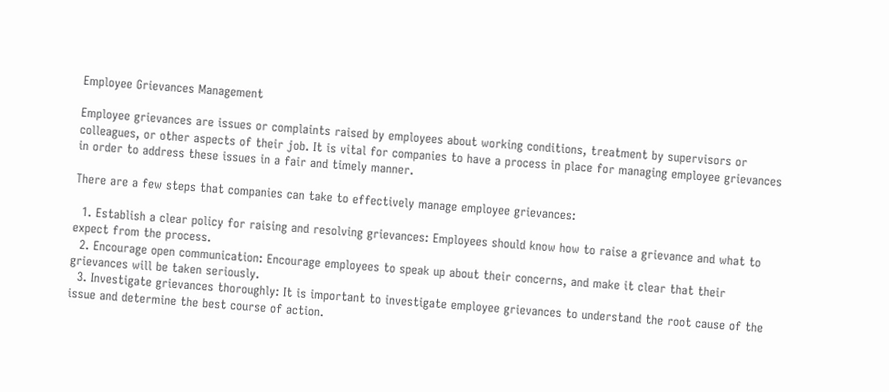Employee Grievances Management

Employee grievances are issues or complaints raised by employees about working conditions, treatment by supervisors or colleagues, or other aspects of their job. It is vital for companies to have a process in place for managing employee grievances in order to address these issues in a fair and timely manner.

There are a few steps that companies can take to effectively manage employee grievances:

  1. Establish a clear policy for raising and resolving grievances: Employees should know how to raise a grievance and what to expect from the process.
  2. Encourage open communication: Encourage employees to speak up about their concerns, and make it clear that their grievances will be taken seriously.
  3. Investigate grievances thoroughly: It is important to investigate employee grievances to understand the root cause of the issue and determine the best course of action.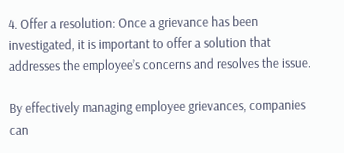4. Offer a resolution: Once a grievance has been investigated, it is important to offer a solution that addresses the employee’s concerns and resolves the issue.

By effectively managing employee grievances, companies can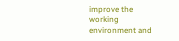improve the working environment and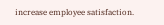increase employee satisfaction.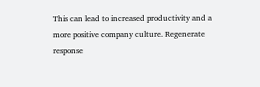This can lead to increased productivity and a more positive company culture. Regenerate response